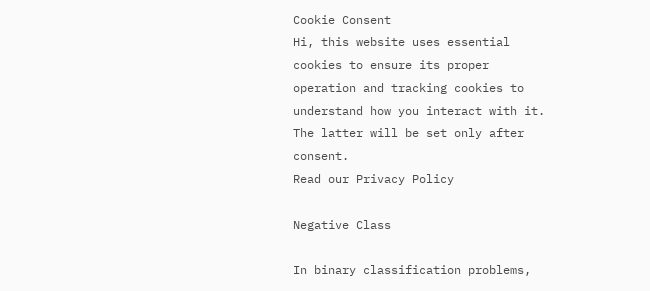Cookie Consent
Hi, this website uses essential cookies to ensure its proper operation and tracking cookies to understand how you interact with it. The latter will be set only after consent.
Read our Privacy Policy

Negative Class

In binary classification problems,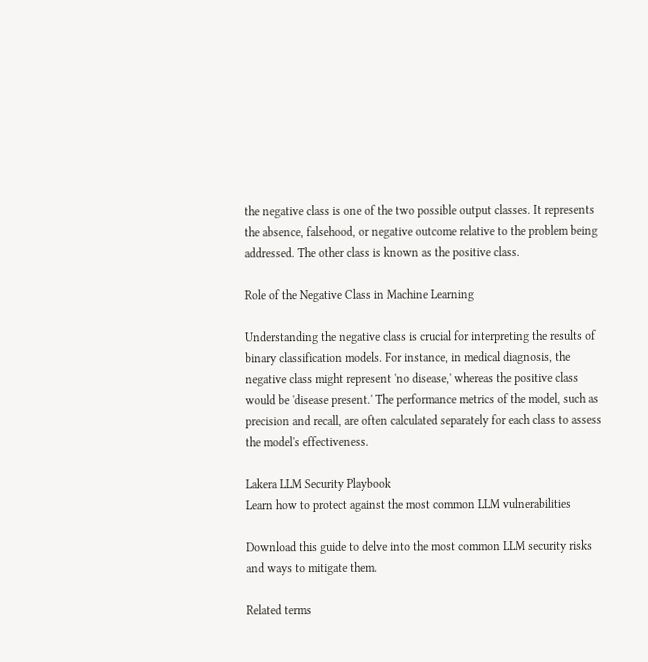the negative class is one of the two possible output classes. It represents the absence, falsehood, or negative outcome relative to the problem being addressed. The other class is known as the positive class.

Role of the Negative Class in Machine Learning

Understanding the negative class is crucial for interpreting the results of binary classification models. For instance, in medical diagnosis, the negative class might represent 'no disease,' whereas the positive class would be 'disease present.' The performance metrics of the model, such as precision and recall, are often calculated separately for each class to assess the model's effectiveness.

Lakera LLM Security Playbook
Learn how to protect against the most common LLM vulnerabilities

Download this guide to delve into the most common LLM security risks and ways to mitigate them.

Related terms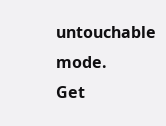untouchable mode.
Get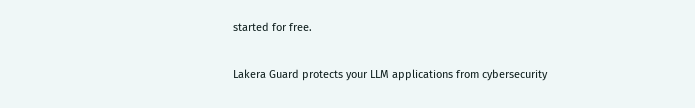started for free.

Lakera Guard protects your LLM applications from cybersecurity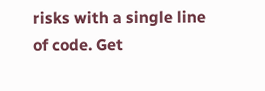risks with a single line of code. Get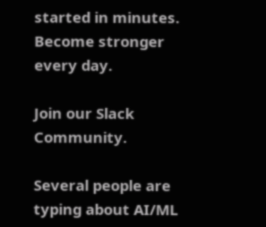started in minutes. Become stronger every day.

Join our Slack Community.

Several people are typing about AI/ML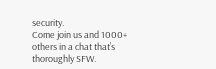security.
Come join us and 1000+ others in a chat that’s thoroughly SFW.